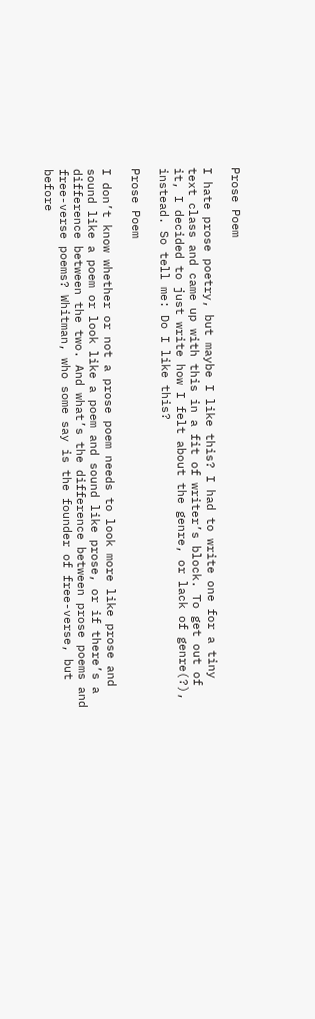Prose Poem

I hate prose poetry, but maybe I like this? I had to write one for a tiny text class and came up with this in a fit of writer’s block. To get out of it, I decided to just write how I felt about the genre, or lack of genre(?), instead. So tell me: Do I like this?

Prose Poem

I don’t know whether or not a prose poem needs to look more like prose and sound like a poem or look like a poem and sound like prose, or if there’s a difference between the two. And what’s the difference between prose poems and free-verse poems? Whitman, who some say is the founder of free-verse, but before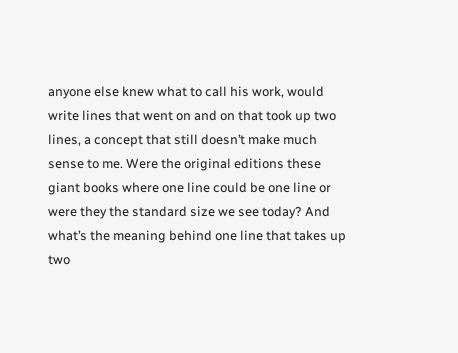anyone else knew what to call his work, would write lines that went on and on that took up two lines, a concept that still doesn’t make much sense to me. Were the original editions these giant books where one line could be one line or were they the standard size we see today? And what’s the meaning behind one line that takes up two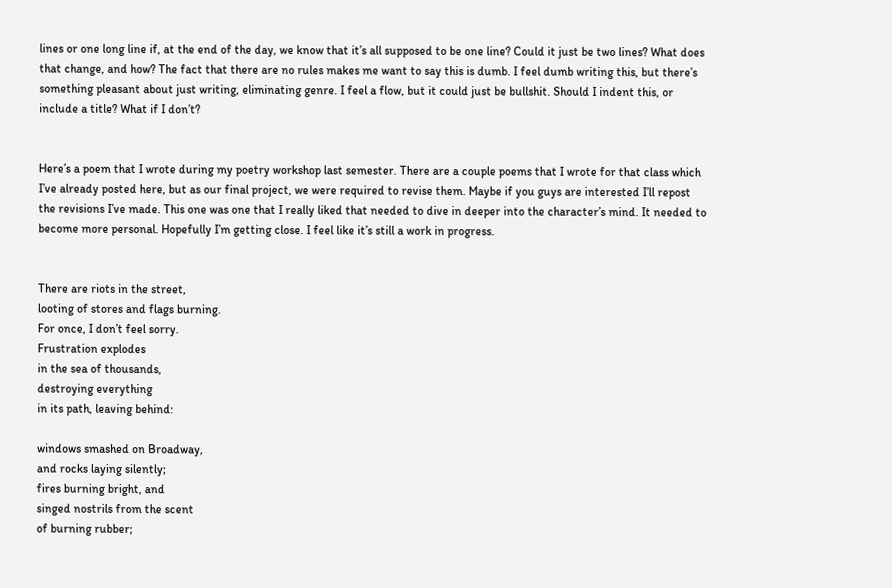lines or one long line if, at the end of the day, we know that it’s all supposed to be one line? Could it just be two lines? What does that change, and how? The fact that there are no rules makes me want to say this is dumb. I feel dumb writing this, but there’s something pleasant about just writing, eliminating genre. I feel a flow, but it could just be bullshit. Should I indent this, or include a title? What if I don’t?


Here’s a poem that I wrote during my poetry workshop last semester. There are a couple poems that I wrote for that class which I’ve already posted here, but as our final project, we were required to revise them. Maybe if you guys are interested I’ll repost the revisions I’ve made. This one was one that I really liked that needed to dive in deeper into the character’s mind. It needed to become more personal. Hopefully I’m getting close. I feel like it’s still a work in progress.


There are riots in the street,
looting of stores and flags burning.
For once, I don’t feel sorry.
Frustration explodes
in the sea of thousands,
destroying everything
in its path, leaving behind:

windows smashed on Broadway,
and rocks laying silently;
fires burning bright, and
singed nostrils from the scent
of burning rubber;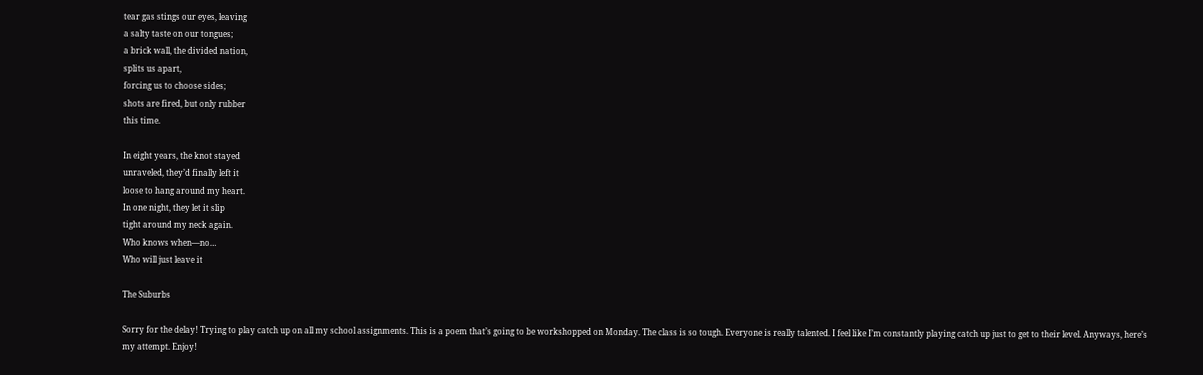tear gas stings our eyes, leaving
a salty taste on our tongues;
a brick wall, the divided nation,
splits us apart,
forcing us to choose sides;
shots are fired, but only rubber
this time.

In eight years, the knot stayed
unraveled, they’d finally left it
loose to hang around my heart.
In one night, they let it slip
tight around my neck again.
Who knows when—no…
Who will just leave it

The Suburbs

Sorry for the delay! Trying to play catch up on all my school assignments. This is a poem that’s going to be workshopped on Monday. The class is so tough. Everyone is really talented. I feel like I’m constantly playing catch up just to get to their level. Anyways, here’s my attempt. Enjoy!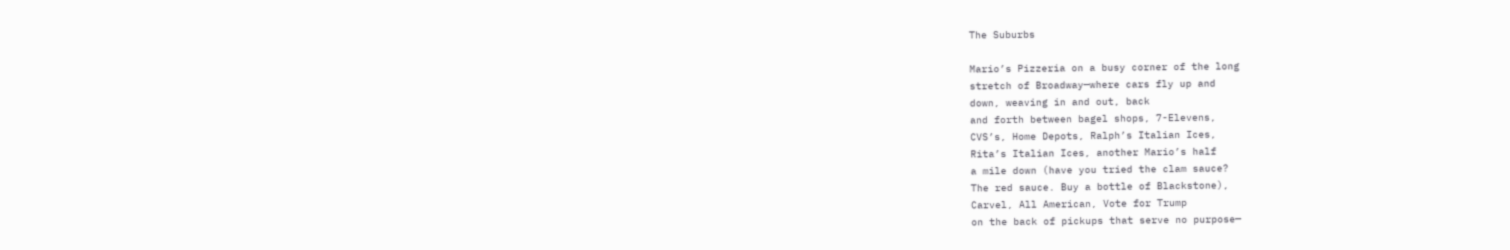The Suburbs

Mario’s Pizzeria on a busy corner of the long
stretch of Broadway—where cars fly up and
down, weaving in and out, back
and forth between bagel shops, 7-Elevens,
CVS’s, Home Depots, Ralph’s Italian Ices,
Rita’s Italian Ices, another Mario’s half
a mile down (have you tried the clam sauce?
The red sauce. Buy a bottle of Blackstone),
Carvel, All American, Vote for Trump
on the back of pickups that serve no purpose—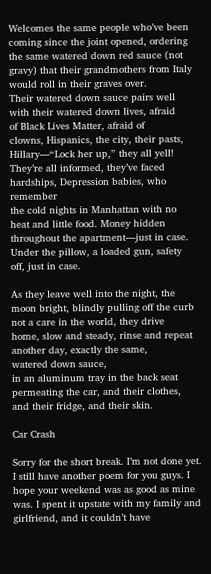Welcomes the same people who’ve been
coming since the joint opened, ordering
the same watered down red sauce (not
gravy) that their grandmothers from Italy
would roll in their graves over.
Their watered down sauce pairs well
with their watered down lives, afraid
of Black Lives Matter, afraid of
clowns, Hispanics, the city, their pasts,
Hillary—“Lock her up,” they all yell!
They’re all informed, they’ve faced
hardships, Depression babies, who remember
the cold nights in Manhattan with no
heat and little food. Money hidden
throughout the apartment—just in case.
Under the pillow, a loaded gun, safety
off, just in case.

As they leave well into the night, the
moon bright, blindly pulling off the curb
not a care in the world, they drive
home, slow and steady, rinse and repeat
another day, exactly the same,
watered down sauce,
in an aluminum tray in the back seat
permeating the car, and their clothes,
and their fridge, and their skin.

Car Crash

Sorry for the short break. I’m not done yet. I still have another poem for you guys. I hope your weekend was as good as mine was. I spent it upstate with my family and girlfriend, and it couldn’t have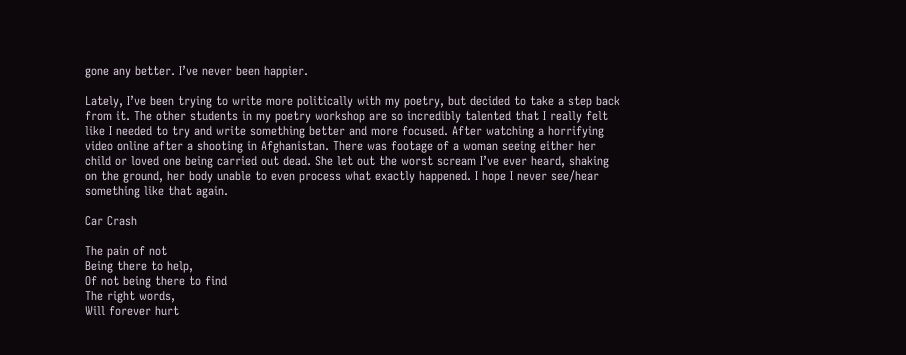gone any better. I’ve never been happier.

Lately, I’ve been trying to write more politically with my poetry, but decided to take a step back from it. The other students in my poetry workshop are so incredibly talented that I really felt like I needed to try and write something better and more focused. After watching a horrifying video online after a shooting in Afghanistan. There was footage of a woman seeing either her child or loved one being carried out dead. She let out the worst scream I’ve ever heard, shaking on the ground, her body unable to even process what exactly happened. I hope I never see/hear something like that again.

Car Crash

The pain of not
Being there to help,
Of not being there to find
The right words,
Will forever hurt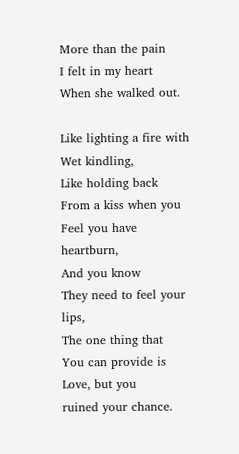More than the pain
I felt in my heart
When she walked out.

Like lighting a fire with
Wet kindling,
Like holding back
From a kiss when you
Feel you have heartburn,
And you know
They need to feel your lips,
The one thing that
You can provide is
Love, but you
ruined your chance.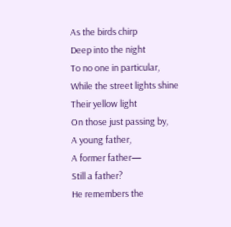As the birds chirp
Deep into the night
To no one in particular,
While the street lights shine
Their yellow light
On those just passing by,
A young father,
A former father—
Still a father?
He remembers the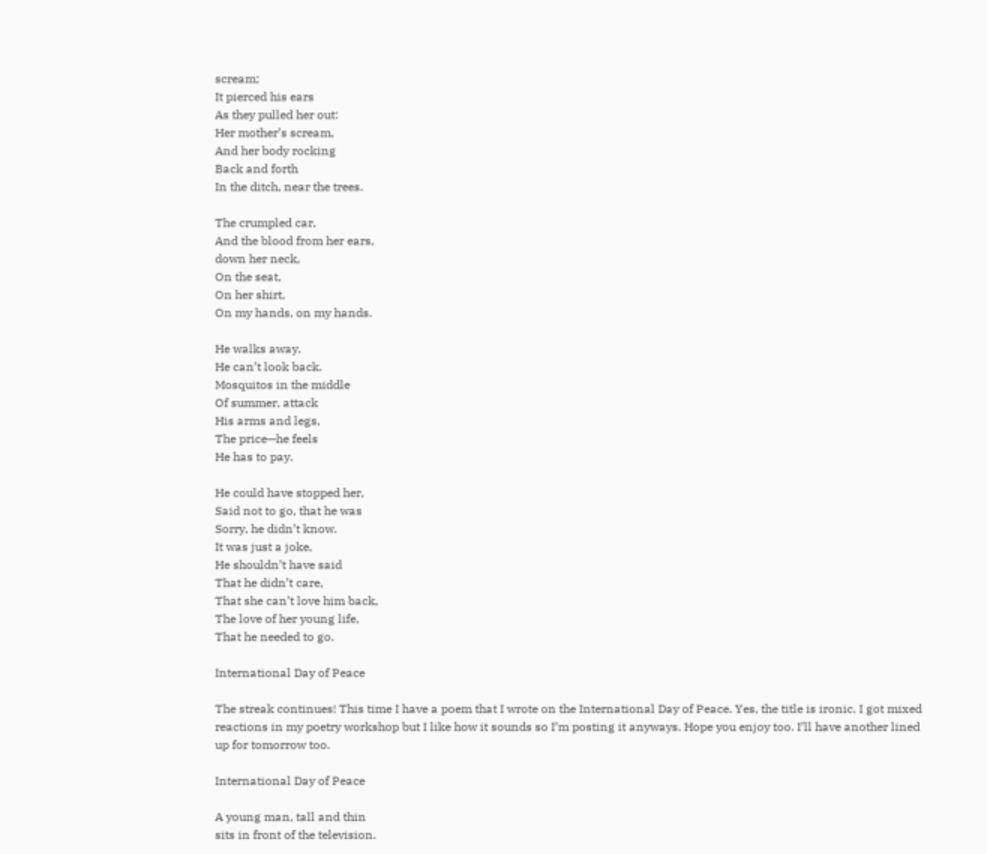scream;
It pierced his ears
As they pulled her out:
Her mother’s scream,
And her body rocking
Back and forth
In the ditch, near the trees.

The crumpled car,
And the blood from her ears,
down her neck,
On the seat,
On her shirt,
On my hands, on my hands.

He walks away.
He can’t look back.
Mosquitos in the middle
Of summer, attack
His arms and legs,
The price—he feels
He has to pay.

He could have stopped her,
Said not to go, that he was
Sorry, he didn’t know.
It was just a joke,
He shouldn’t have said
That he didn’t care,
That she can’t love him back,
The love of her young life,
That he needed to go.

International Day of Peace

The streak continues! This time I have a poem that I wrote on the International Day of Peace. Yes, the title is ironic. I got mixed reactions in my poetry workshop but I like how it sounds so I’m posting it anyways. Hope you enjoy too. I’ll have another lined up for tomorrow too.

International Day of Peace

A young man, tall and thin
sits in front of the television.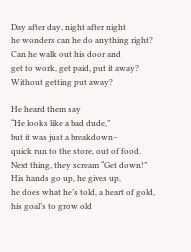Day after day, night after night
he wonders can he do anything right?
Can he walk out his door and
get to work, get paid, put it away?
Without getting put away?

He heard them say
“He looks like a bad dude,”
but it was just a breakdown–
quick run to the store, out of food.
Next thing, they scream “Get down!”
His hands go up, he gives up,
he does what he’s told, a heart of gold,
his goal’s to grow old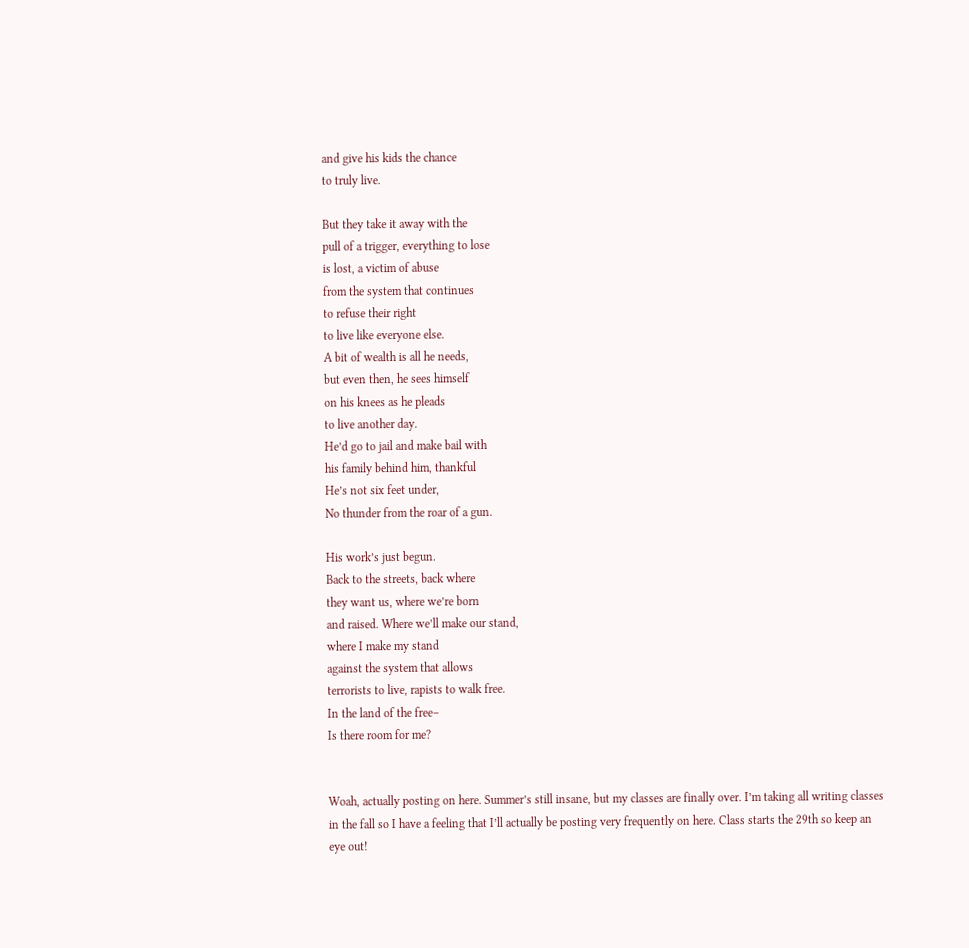and give his kids the chance
to truly live.

But they take it away with the
pull of a trigger, everything to lose
is lost, a victim of abuse
from the system that continues
to refuse their right
to live like everyone else.
A bit of wealth is all he needs,
but even then, he sees himself
on his knees as he pleads
to live another day.
He’d go to jail and make bail with
his family behind him, thankful
He’s not six feet under,
No thunder from the roar of a gun.

His work’s just begun.
Back to the streets, back where
they want us, where we’re born
and raised. Where we’ll make our stand,
where I make my stand
against the system that allows
terrorists to live, rapists to walk free.
In the land of the free–
Is there room for me?


Woah, actually posting on here. Summer’s still insane, but my classes are finally over. I’m taking all writing classes in the fall so I have a feeling that I’ll actually be posting very frequently on here. Class starts the 29th so keep an eye out!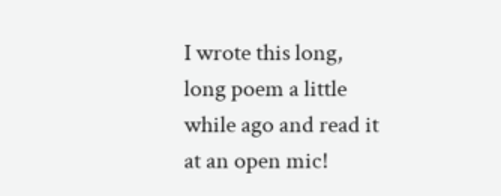I wrote this long, long poem a little while ago and read it at an open mic!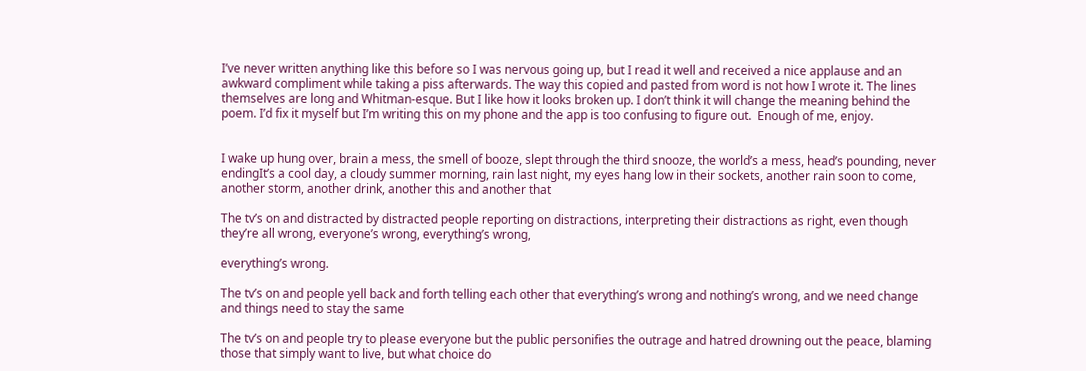I’ve never written anything like this before so I was nervous going up, but I read it well and received a nice applause and an awkward compliment while taking a piss afterwards. The way this copied and pasted from word is not how I wrote it. The lines themselves are long and Whitman-esque. But I like how it looks broken up. I don’t think it will change the meaning behind the poem. I’d fix it myself but I’m writing this on my phone and the app is too confusing to figure out.  Enough of me, enjoy.


I wake up hung over, brain a mess, the smell of booze, slept through the third snooze, the world’s a mess, head’s pounding, never endingIt’s a cool day, a cloudy summer morning, rain last night, my eyes hang low in their sockets, another rain soon to come, another storm, another drink, another this and another that

The tv’s on and distracted by distracted people reporting on distractions, interpreting their distractions as right, even though they’re all wrong, everyone’s wrong, everything’s wrong,

everything’s wrong.

The tv’s on and people yell back and forth telling each other that everything’s wrong and nothing’s wrong, and we need change and things need to stay the same

The tv’s on and people try to please everyone but the public personifies the outrage and hatred drowning out the peace, blaming those that simply want to live, but what choice do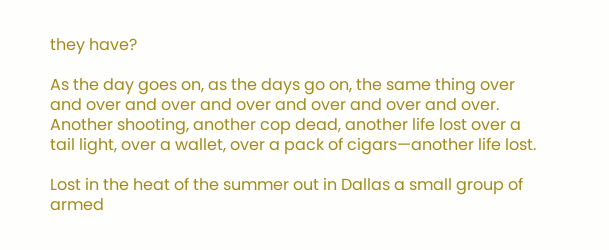they have?

As the day goes on, as the days go on, the same thing over and over and over and over and over and over and over. Another shooting, another cop dead, another life lost over a tail light, over a wallet, over a pack of cigars—another life lost.

Lost in the heat of the summer out in Dallas a small group of armed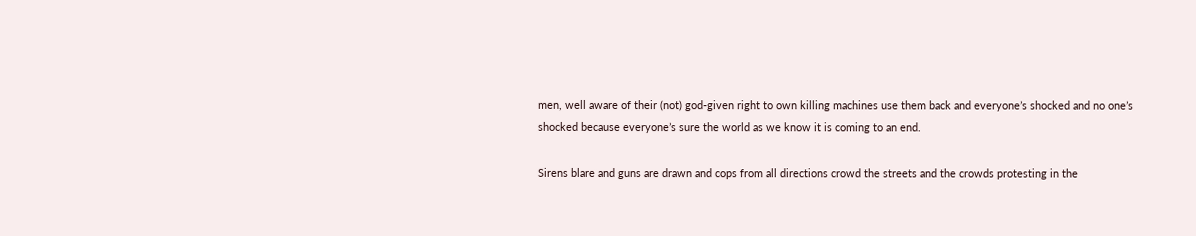men, well aware of their (not) god-given right to own killing machines use them back and everyone’s shocked and no one’s shocked because everyone’s sure the world as we know it is coming to an end.

Sirens blare and guns are drawn and cops from all directions crowd the streets and the crowds protesting in the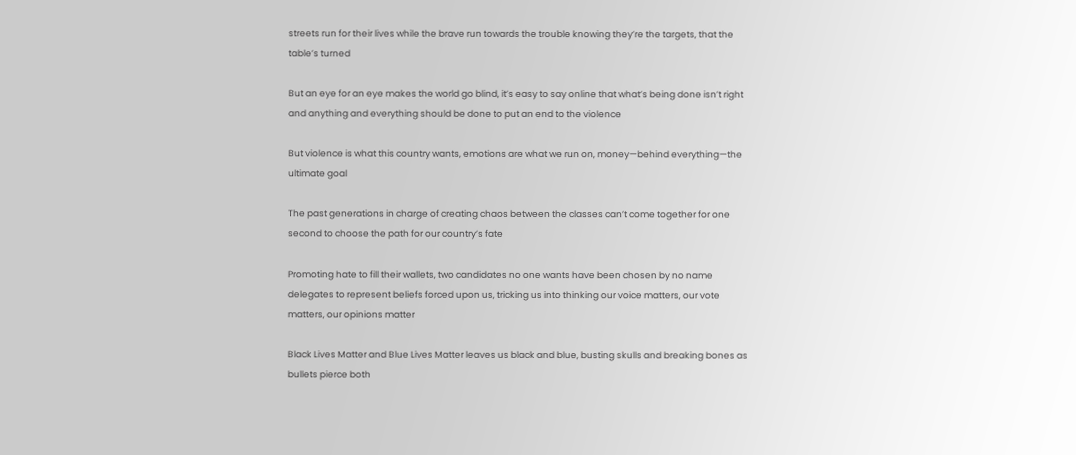streets run for their lives while the brave run towards the trouble knowing they’re the targets, that the table’s turned

But an eye for an eye makes the world go blind, it’s easy to say online that what’s being done isn’t right and anything and everything should be done to put an end to the violence

But violence is what this country wants, emotions are what we run on, money—behind everything—the ultimate goal

The past generations in charge of creating chaos between the classes can’t come together for one second to choose the path for our country’s fate

Promoting hate to fill their wallets, two candidates no one wants have been chosen by no name delegates to represent beliefs forced upon us, tricking us into thinking our voice matters, our vote matters, our opinions matter

Black Lives Matter and Blue Lives Matter leaves us black and blue, busting skulls and breaking bones as bullets pierce both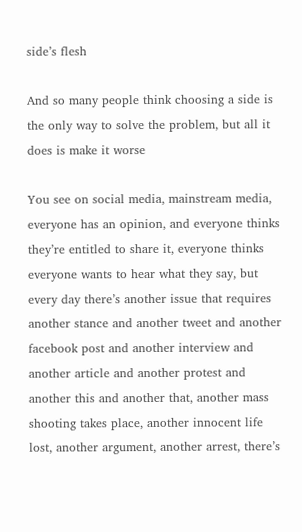side’s flesh

And so many people think choosing a side is the only way to solve the problem, but all it does is make it worse

You see on social media, mainstream media, everyone has an opinion, and everyone thinks they’re entitled to share it, everyone thinks everyone wants to hear what they say, but every day there’s another issue that requires another stance and another tweet and another facebook post and another interview and another article and another protest and another this and another that, another mass shooting takes place, another innocent life lost, another argument, another arrest, there’s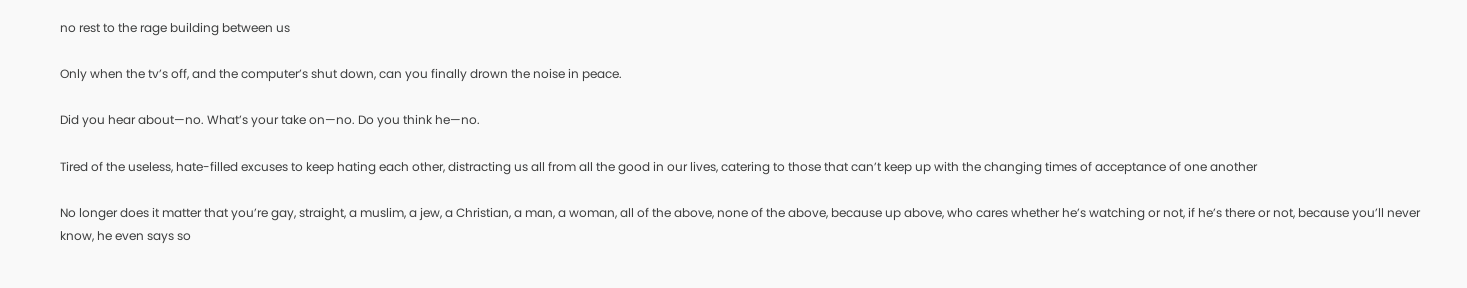no rest to the rage building between us

Only when the tv’s off, and the computer’s shut down, can you finally drown the noise in peace.

Did you hear about—no. What’s your take on—no. Do you think he—no.

Tired of the useless, hate-filled excuses to keep hating each other, distracting us all from all the good in our lives, catering to those that can’t keep up with the changing times of acceptance of one another

No longer does it matter that you’re gay, straight, a muslim, a jew, a Christian, a man, a woman, all of the above, none of the above, because up above, who cares whether he’s watching or not, if he’s there or not, because you’ll never know, he even says so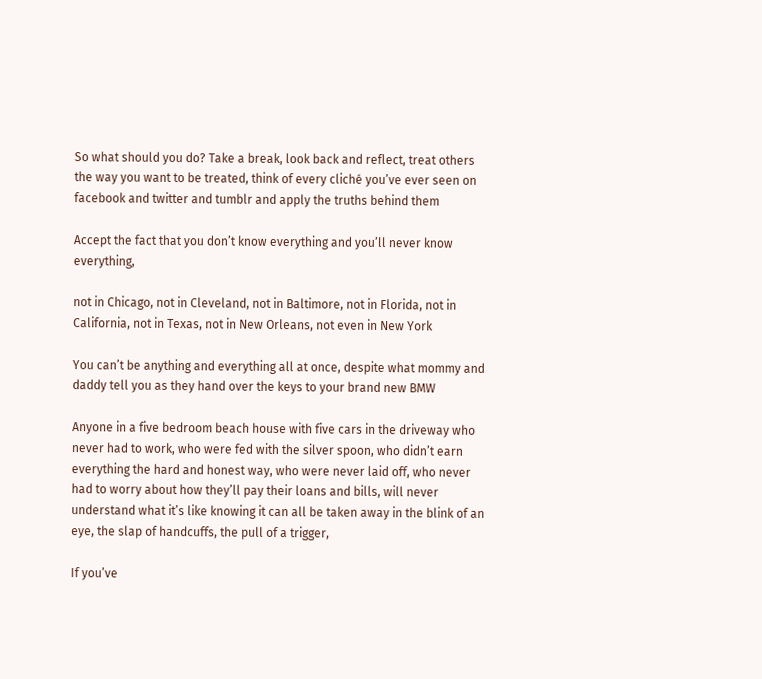So what should you do? Take a break, look back and reflect, treat others the way you want to be treated, think of every cliché you’ve ever seen on facebook and twitter and tumblr and apply the truths behind them

Accept the fact that you don’t know everything and you’ll never know everything,

not in Chicago, not in Cleveland, not in Baltimore, not in Florida, not in California, not in Texas, not in New Orleans, not even in New York

You can’t be anything and everything all at once, despite what mommy and daddy tell you as they hand over the keys to your brand new BMW

Anyone in a five bedroom beach house with five cars in the driveway who never had to work, who were fed with the silver spoon, who didn’t earn everything the hard and honest way, who were never laid off, who never had to worry about how they’ll pay their loans and bills, will never understand what it’s like knowing it can all be taken away in the blink of an eye, the slap of handcuffs, the pull of a trigger,

If you’ve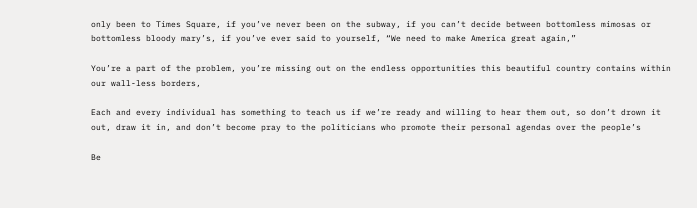only been to Times Square, if you’ve never been on the subway, if you can’t decide between bottomless mimosas or bottomless bloody mary’s, if you’ve ever said to yourself, “We need to make America great again,”

You’re a part of the problem, you’re missing out on the endless opportunities this beautiful country contains within our wall-less borders,

Each and every individual has something to teach us if we’re ready and willing to hear them out, so don’t drown it out, draw it in, and don’t become pray to the politicians who promote their personal agendas over the people’s

Be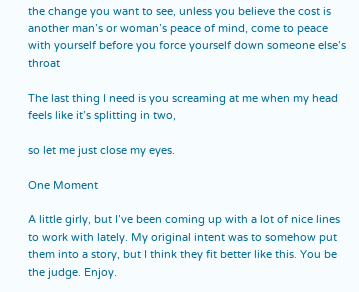the change you want to see, unless you believe the cost is another man’s or woman’s peace of mind, come to peace with yourself before you force yourself down someone else’s throat

The last thing I need is you screaming at me when my head feels like it’s splitting in two,

so let me just close my eyes.

One Moment

A little girly, but I’ve been coming up with a lot of nice lines to work with lately. My original intent was to somehow put them into a story, but I think they fit better like this. You be the judge. Enjoy.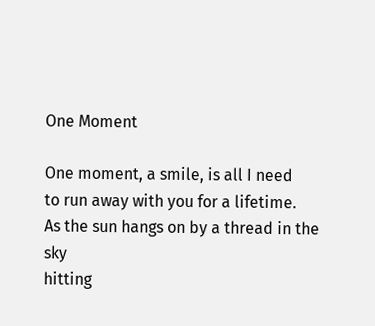One Moment

One moment, a smile, is all I need
to run away with you for a lifetime.
As the sun hangs on by a thread in the sky
hitting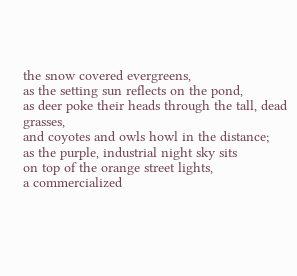the snow covered evergreens,
as the setting sun reflects on the pond,
as deer poke their heads through the tall, dead grasses,
and coyotes and owls howl in the distance;
as the purple, industrial night sky sits
on top of the orange street lights,
a commercialized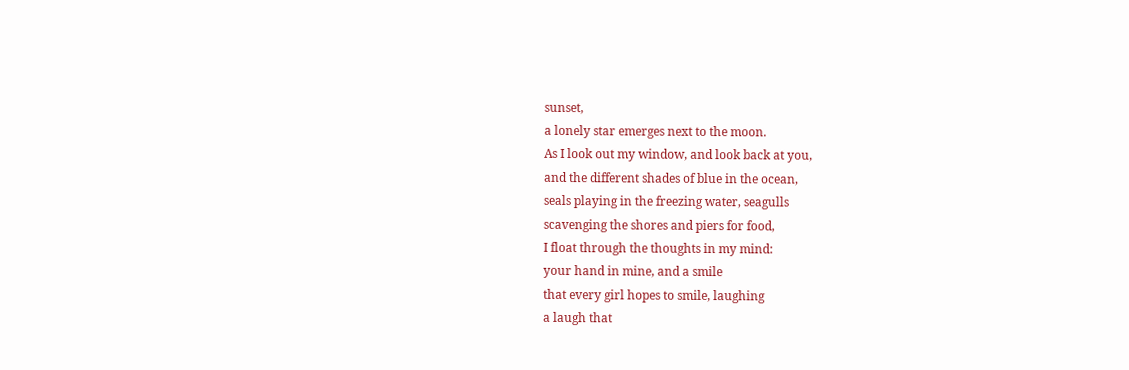sunset,
a lonely star emerges next to the moon.
As I look out my window, and look back at you,
and the different shades of blue in the ocean,
seals playing in the freezing water, seagulls
scavenging the shores and piers for food,
I float through the thoughts in my mind:
your hand in mine, and a smile
that every girl hopes to smile, laughing
a laugh that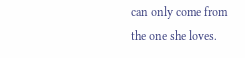can only come from the one she loves.